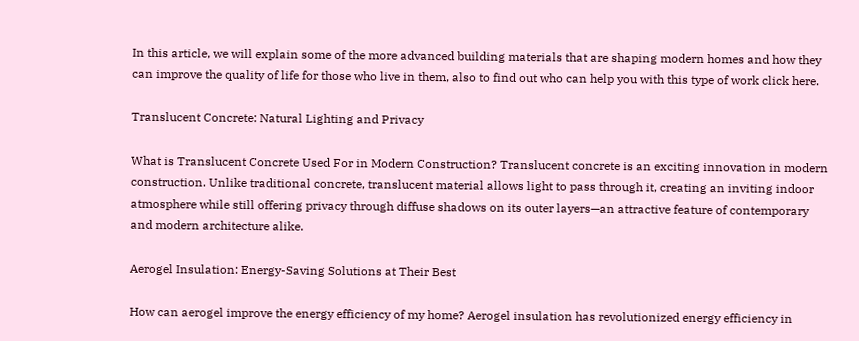In this article, we will explain some of the more advanced building materials that are shaping modern homes and how they can improve the quality of life for those who live in them, also to find out who can help you with this type of work click here.

Translucent Concrete: Natural Lighting and Privacy

What is Translucent Concrete Used For in Modern Construction? Translucent concrete is an exciting innovation in modern construction. Unlike traditional concrete, translucent material allows light to pass through it, creating an inviting indoor atmosphere while still offering privacy through diffuse shadows on its outer layers—an attractive feature of contemporary and modern architecture alike.

Aerogel Insulation: Energy-Saving Solutions at Their Best

How can aerogel improve the energy efficiency of my home? Aerogel insulation has revolutionized energy efficiency in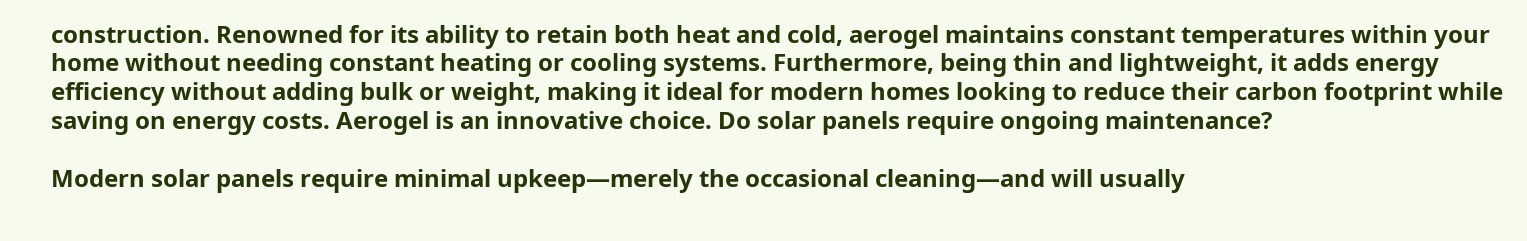construction. Renowned for its ability to retain both heat and cold, aerogel maintains constant temperatures within your home without needing constant heating or cooling systems. Furthermore, being thin and lightweight, it adds energy efficiency without adding bulk or weight, making it ideal for modern homes looking to reduce their carbon footprint while saving on energy costs. Aerogel is an innovative choice. Do solar panels require ongoing maintenance?

Modern solar panels require minimal upkeep—merely the occasional cleaning—and will usually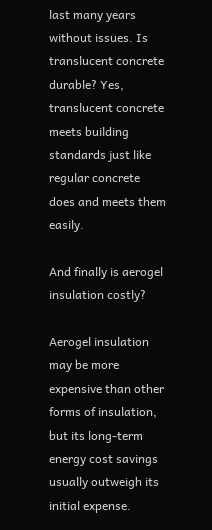last many years without issues. Is translucent concrete durable? Yes, translucent concrete meets building standards just like regular concrete does and meets them easily.

And finally is aerogel insulation costly?

Aerogel insulation may be more expensive than other forms of insulation, but its long-term energy cost savings usually outweigh its initial expense.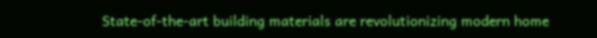State-of-the-art building materials are revolutionizing modern home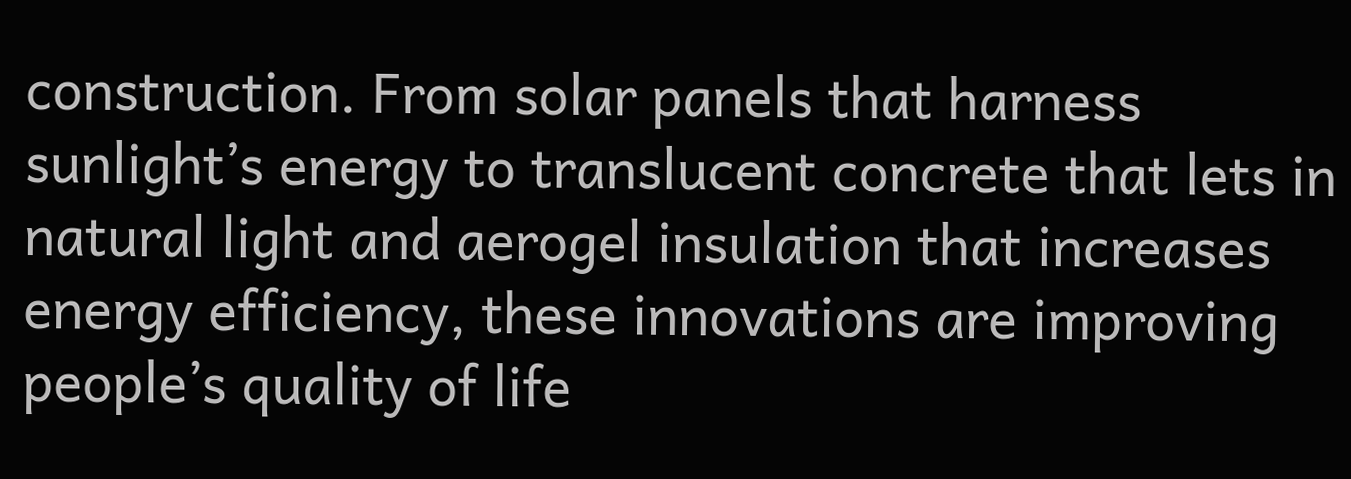construction. From solar panels that harness sunlight’s energy to translucent concrete that lets in natural light and aerogel insulation that increases energy efficiency, these innovations are improving people’s quality of life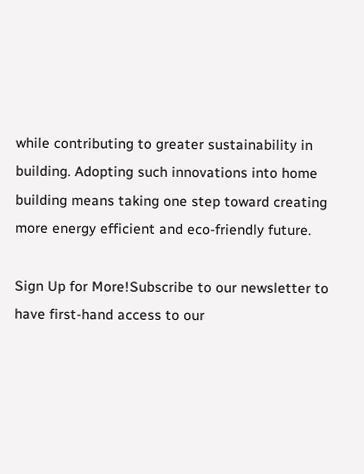while contributing to greater sustainability in building. Adopting such innovations into home building means taking one step toward creating more energy efficient and eco-friendly future.

Sign Up for More!Subscribe to our newsletter to have first-hand access to our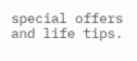special offers and life tips.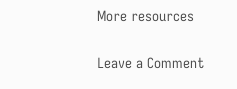More resources

Leave a Comment